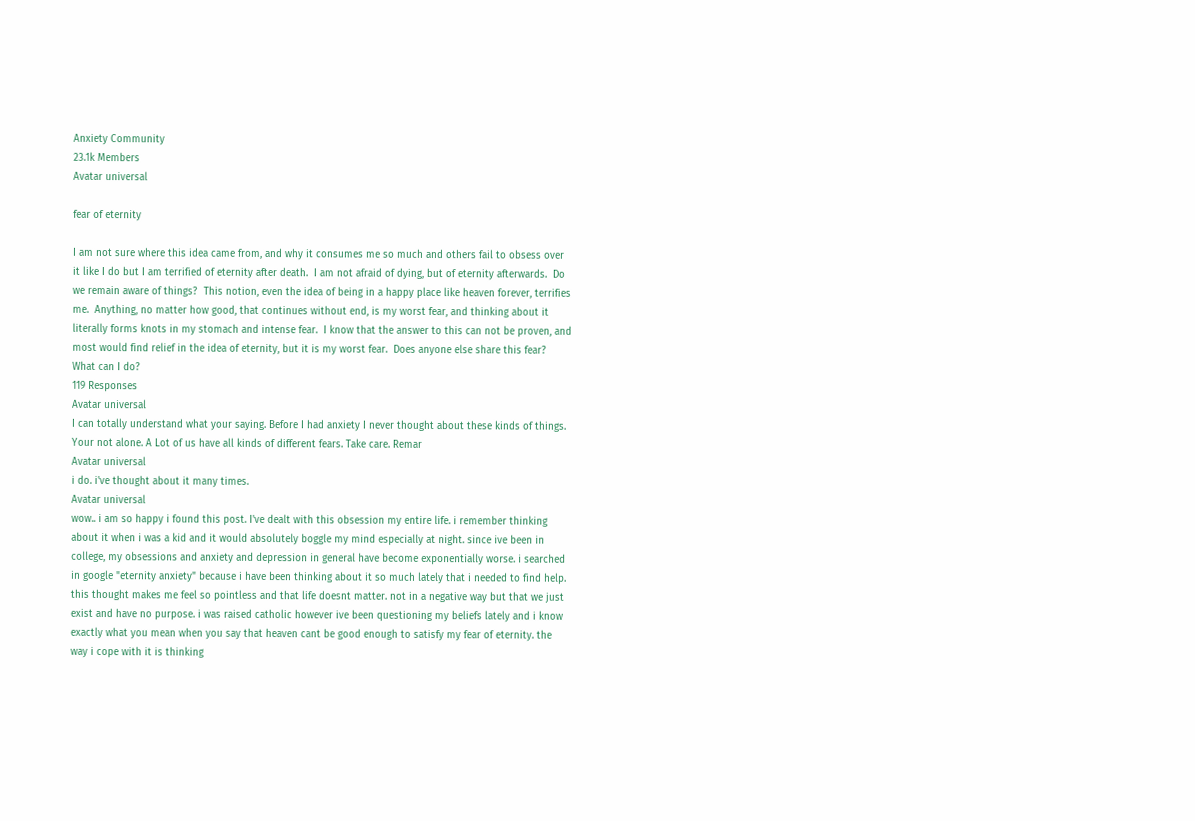Anxiety Community
23.1k Members
Avatar universal

fear of eternity

I am not sure where this idea came from, and why it consumes me so much and others fail to obsess over it like I do but I am terrified of eternity after death.  I am not afraid of dying, but of eternity afterwards.  Do we remain aware of things?  This notion, even the idea of being in a happy place like heaven forever, terrifies me.  Anything, no matter how good, that continues without end, is my worst fear, and thinking about it literally forms knots in my stomach and intense fear.  I know that the answer to this can not be proven, and most would find relief in the idea of eternity, but it is my worst fear.  Does anyone else share this fear?  What can I do?
119 Responses
Avatar universal
I can totally understand what your saying. Before I had anxiety I never thought about these kinds of things.
Your not alone. A Lot of us have all kinds of different fears. Take care. Remar
Avatar universal
i do. i've thought about it many times.
Avatar universal
wow.. i am so happy i found this post. I've dealt with this obsession my entire life. i remember thinking about it when i was a kid and it would absolutely boggle my mind especially at night. since ive been in college, my obsessions and anxiety and depression in general have become exponentially worse. i searched in google "eternity anxiety" because i have been thinking about it so much lately that i needed to find help. this thought makes me feel so pointless and that life doesnt matter. not in a negative way but that we just exist and have no purpose. i was raised catholic however ive been questioning my beliefs lately and i know exactly what you mean when you say that heaven cant be good enough to satisfy my fear of eternity. the way i cope with it is thinking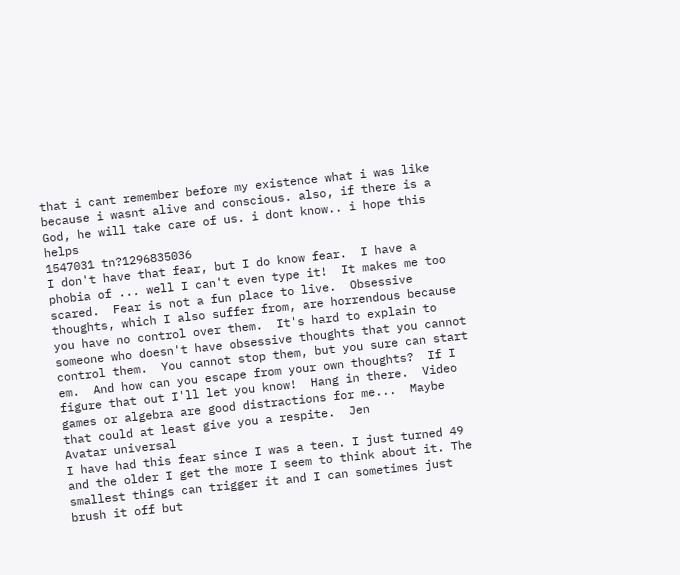that i cant remember before my existence what i was like because i wasnt alive and conscious. also, if there is a God, he will take care of us. i dont know.. i hope this helps
1547031 tn?1296835036
I don't have that fear, but I do know fear.  I have a phobia of ... well I can't even type it!  It makes me too scared.  Fear is not a fun place to live.  Obsessive thoughts, which I also suffer from, are horrendous because you have no control over them.  It's hard to explain to someone who doesn't have obsessive thoughts that you cannot control them.  You cannot stop them, but you sure can start em.  And how can you escape from your own thoughts?  If I figure that out I'll let you know!  Hang in there.  Video games or algebra are good distractions for me...  Maybe that could at least give you a respite.  Jen
Avatar universal
I have had this fear since I was a teen. I just turned 49 and the older I get the more I seem to think about it. The smallest things can trigger it and I can sometimes just brush it off but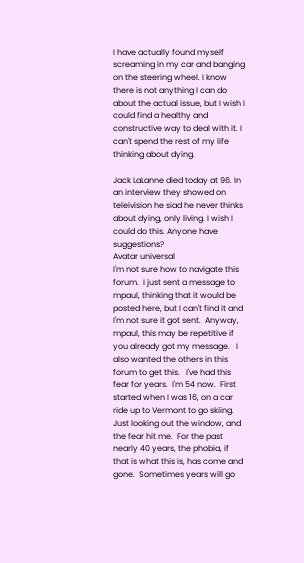I have actually found myself screaming in my car and banging on the steering wheel. I know there is not anything I can do about the actual issue, but I wish I could find a healthy and constructive way to deal with it. I can't spend the rest of my life thinking about dying.

Jack LaLanne died today at 96. In an interview they showed on teleivision he siad he never thinks about dying, only living. I wish I could do this. Anyone have suggestions?
Avatar universal
I'm not sure how to navigate this forum.  I just sent a message to mpaul, thinking that it would be posted here, but I can't find it and I'm not sure it got sent.  Anyway, mpaul, this may be repetitive if you already got my message.   I also wanted the others in this forum to get this.   I've had this fear for years.  I'm 54 now.  First started when I was 16, on a car ride up to Vermont to go skiing.  Just looking out the window, and the fear hit me.  For the past nearly 40 years, the phobia, if that is what this is, has come and gone.  Sometimes years will go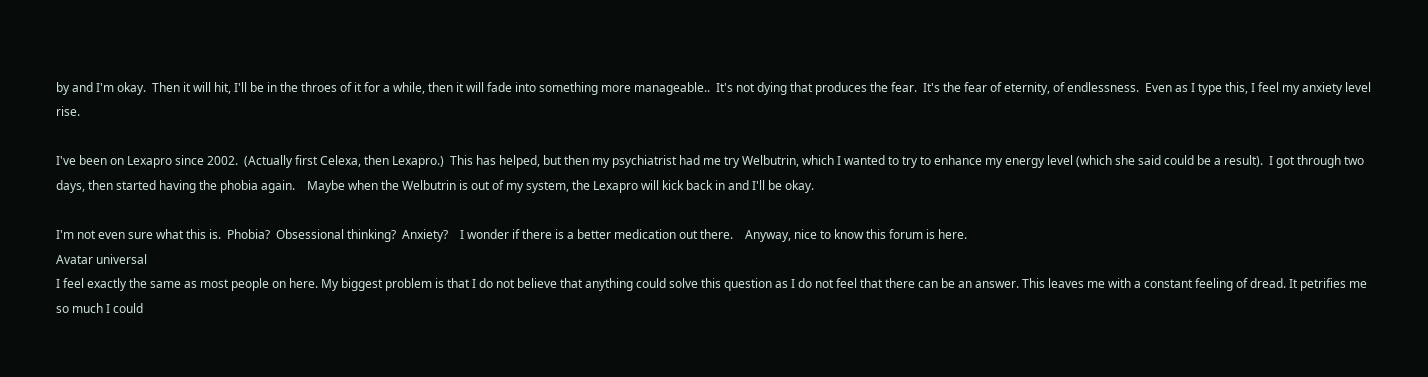by and I'm okay.  Then it will hit, I'll be in the throes of it for a while, then it will fade into something more manageable..  It's not dying that produces the fear.  It's the fear of eternity, of endlessness.  Even as I type this, I feel my anxiety level rise.

I've been on Lexapro since 2002.  (Actually first Celexa, then Lexapro.)  This has helped, but then my psychiatrist had me try Welbutrin, which I wanted to try to enhance my energy level (which she said could be a result).  I got through two days, then started having the phobia again.    Maybe when the Welbutrin is out of my system, the Lexapro will kick back in and I'll be okay.

I'm not even sure what this is.  Phobia?  Obsessional thinking?  Anxiety?    I wonder if there is a better medication out there.    Anyway, nice to know this forum is here.
Avatar universal
I feel exactly the same as most people on here. My biggest problem is that I do not believe that anything could solve this question as I do not feel that there can be an answer. This leaves me with a constant feeling of dread. It petrifies me so much I could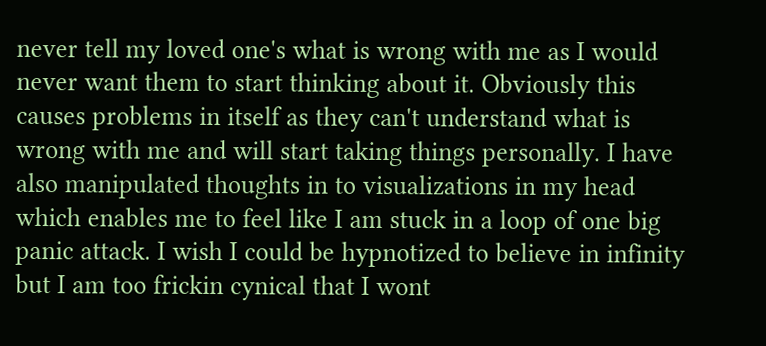never tell my loved one's what is wrong with me as I would never want them to start thinking about it. Obviously this causes problems in itself as they can't understand what is wrong with me and will start taking things personally. I have also manipulated thoughts in to visualizations in my head which enables me to feel like I am stuck in a loop of one big panic attack. I wish I could be hypnotized to believe in infinity but I am too frickin cynical that I wont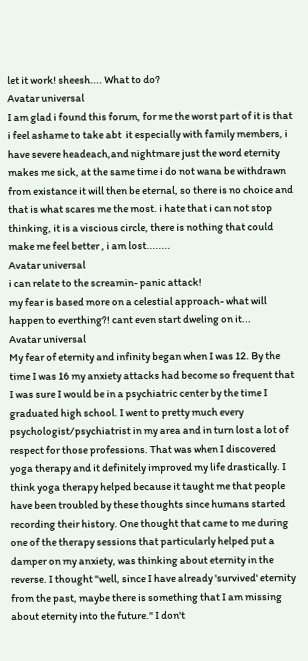let it work! sheesh.... What to do?
Avatar universal
I am glad i found this forum, for me the worst part of it is that i feel ashame to take abt  it especially with family members, i have severe headeach,and nightmare just the word eternity makes me sick, at the same time i do not wana be withdrawn from existance it will then be eternal, so there is no choice and that is what scares me the most. i hate that i can not stop thinking, it is a viscious circle, there is nothing that could make me feel better , i am lost........
Avatar universal
i can relate to the screamin- panic attack!
my fear is based more on a celestial approach- what will happen to everthing?! cant even start dweling on it...
Avatar universal
My fear of eternity and infinity began when I was 12. By the time I was 16 my anxiety attacks had become so frequent that I was sure I would be in a psychiatric center by the time I graduated high school. I went to pretty much every psychologist/psychiatrist in my area and in turn lost a lot of respect for those professions. That was when I discovered yoga therapy and it definitely improved my life drastically. I think yoga therapy helped because it taught me that people have been troubled by these thoughts since humans started recording their history. One thought that came to me during one of the therapy sessions that particularly helped put a damper on my anxiety, was thinking about eternity in the reverse. I thought "well, since I have already 'survived' eternity from the past, maybe there is something that I am missing about eternity into the future." I don't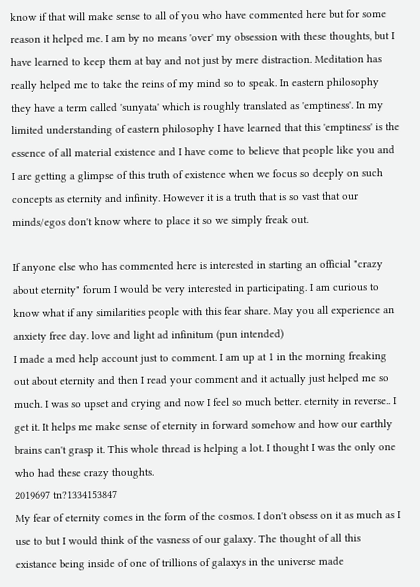know if that will make sense to all of you who have commented here but for some reason it helped me. I am by no means 'over' my obsession with these thoughts, but I have learned to keep them at bay and not just by mere distraction. Meditation has really helped me to take the reins of my mind so to speak. In eastern philosophy they have a term called 'sunyata' which is roughly translated as 'emptiness'. In my limited understanding of eastern philosophy I have learned that this 'emptiness' is the essence of all material existence and I have come to believe that people like you and I are getting a glimpse of this truth of existence when we focus so deeply on such concepts as eternity and infinity. However it is a truth that is so vast that our minds/egos don't know where to place it so we simply freak out.

If anyone else who has commented here is interested in starting an official "crazy about eternity" forum I would be very interested in participating. I am curious to know what if any similarities people with this fear share. May you all experience an anxiety free day. love and light ad infinitum (pun intended)
I made a med help account just to comment. I am up at 1 in the morning freaking out about eternity and then I read your comment and it actually just helped me so much. I was so upset and crying and now I feel so much better. eternity in reverse.. I get it. It helps me make sense of eternity in forward somehow and how our earthly brains can't grasp it. This whole thread is helping a lot. I thought I was the only one who had these crazy thoughts.
2019697 tn?1334153847
My fear of eternity comes in the form of the cosmos. I don't obsess on it as much as I use to but I would think of the vasness of our galaxy. The thought of all this existance being inside of one of trillions of galaxys in the universe made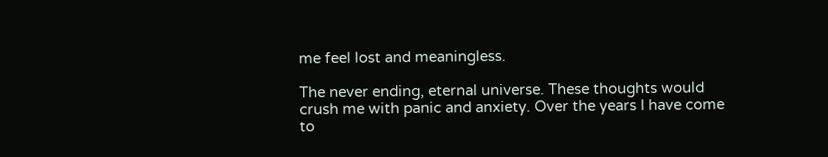me feel lost and meaningless.

The never ending, eternal universe. These thoughts would crush me with panic and anxiety. Over the years I have come to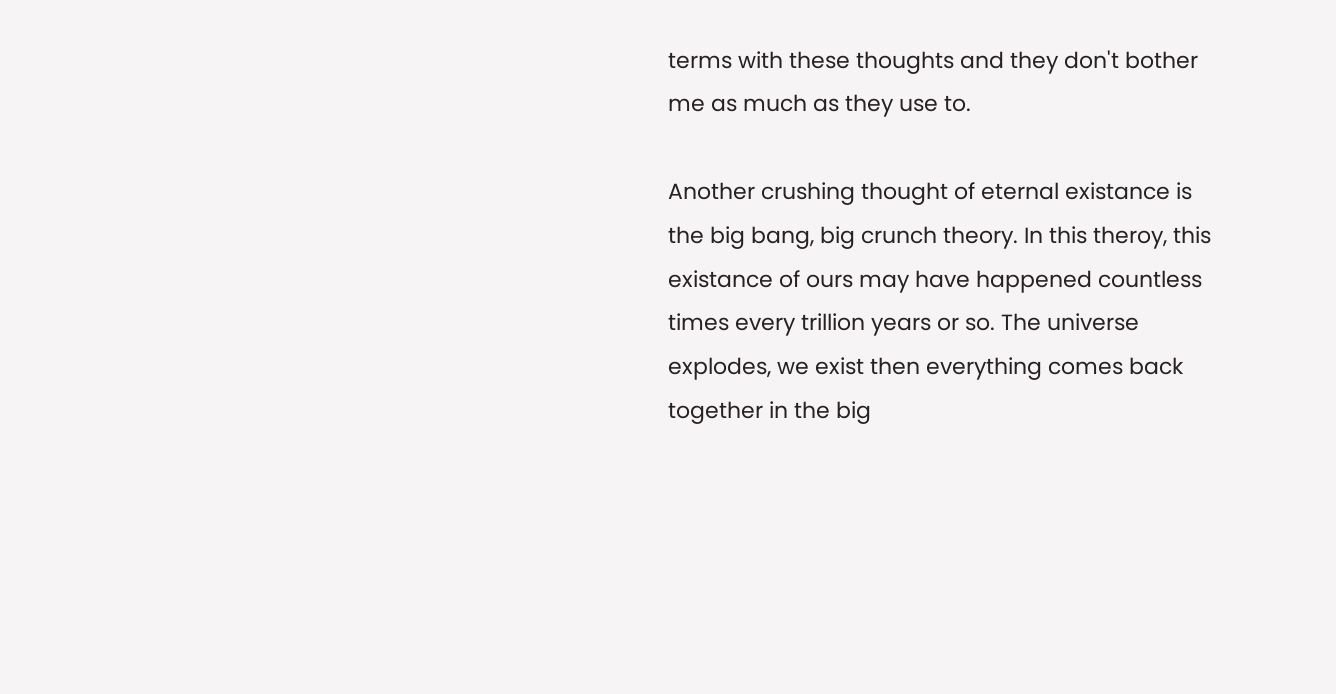terms with these thoughts and they don't bother me as much as they use to.

Another crushing thought of eternal existance is the big bang, big crunch theory. In this theroy, this existance of ours may have happened countless times every trillion years or so. The universe explodes, we exist then everything comes back together in the big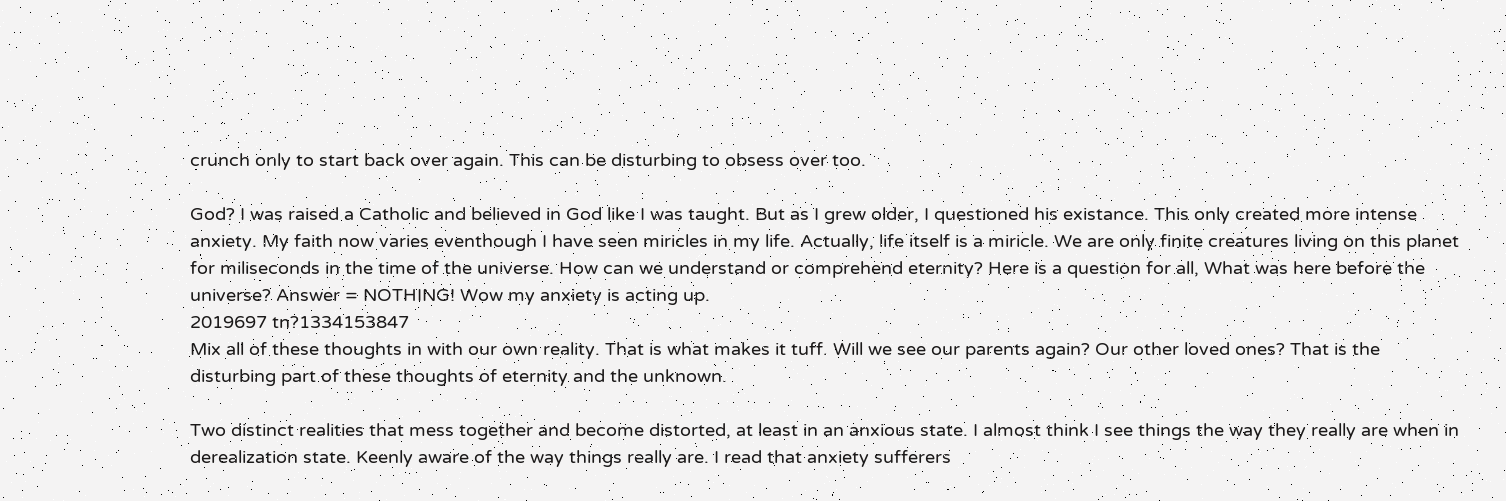crunch only to start back over again. This can be disturbing to obsess over too.

God? I was raised a Catholic and believed in God like I was taught. But as I grew older, I questioned his existance. This only created more intense anxiety. My faith now varies eventhough I have seen miricles in my life. Actually, life itself is a miricle. We are only finite creatures living on this planet for miliseconds in the time of the universe. How can we understand or comprehend eternity? Here is a question for all, What was here before the universe? Answer = NOTHING! Wow my anxiety is acting up.
2019697 tn?1334153847
Mix all of these thoughts in with our own reality. That is what makes it tuff. Will we see our parents again? Our other loved ones? That is the disturbing part of these thoughts of eternity and the unknown.

Two distinct realities that mess together and become distorted, at least in an anxious state. I almost think I see things the way they really are when in derealization state. Keenly aware of the way things really are. I read that anxiety sufferers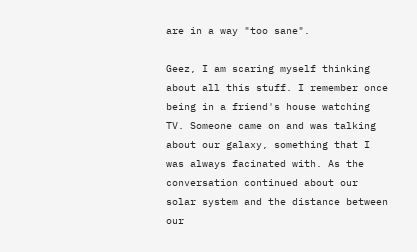are in a way "too sane".

Geez, I am scaring myself thinking about all this stuff. I remember once being in a friend's house watching TV. Someone came on and was talking about our galaxy, something that I was always facinated with. As the conversation continued about our solar system and the distance between our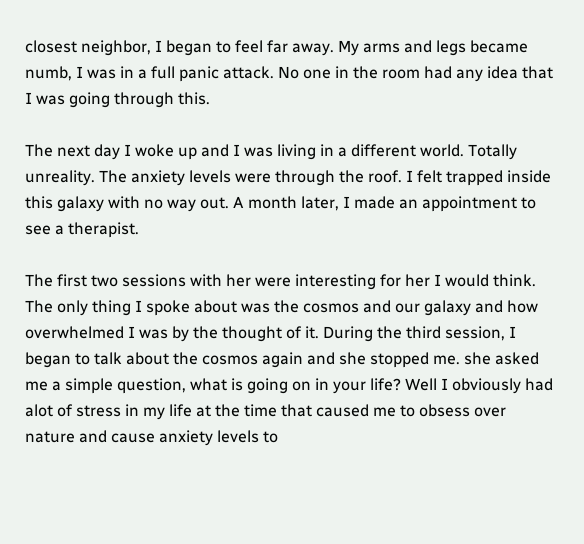closest neighbor, I began to feel far away. My arms and legs became numb, I was in a full panic attack. No one in the room had any idea that I was going through this.

The next day I woke up and I was living in a different world. Totally unreality. The anxiety levels were through the roof. I felt trapped inside this galaxy with no way out. A month later, I made an appointment to see a therapist.

The first two sessions with her were interesting for her I would think. The only thing I spoke about was the cosmos and our galaxy and how overwhelmed I was by the thought of it. During the third session, I began to talk about the cosmos again and she stopped me. she asked me a simple question, what is going on in your life? Well I obviously had alot of stress in my life at the time that caused me to obsess over nature and cause anxiety levels to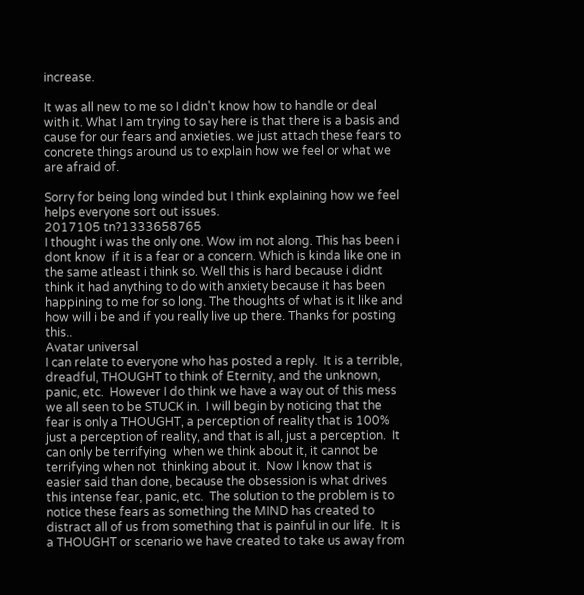increase.

It was all new to me so I didn't know how to handle or deal with it. What I am trying to say here is that there is a basis and cause for our fears and anxieties. we just attach these fears to concrete things around us to explain how we feel or what we are afraid of.

Sorry for being long winded but I think explaining how we feel helps everyone sort out issues.
2017105 tn?1333658765
I thought i was the only one. Wow im not along. This has been i dont know  if it is a fear or a concern. Which is kinda like one in the same atleast i think so. Well this is hard because i didnt think it had anything to do with anxiety because it has been happining to me for so long. The thoughts of what is it like and how will i be and if you really live up there. Thanks for posting this..
Avatar universal
I can relate to everyone who has posted a reply.  It is a terrible, dreadful, THOUGHT to think of Eternity, and the unknown, panic, etc.  However I do think we have a way out of this mess we all seen to be STUCK in.  I will begin by noticing that the fear is only a THOUGHT, a perception of reality that is 100% just a perception of reality, and that is all, just a perception.  It can only be terrifying  when we think about it, it cannot be terrifying when not  thinking about it.  Now I know that is easier said than done, because the obsession is what drives this intense fear, panic, etc.  The solution to the problem is to notice these fears as something the MIND has created to distract all of us from something that is painful in our life.  It is a THOUGHT or scenario we have created to take us away from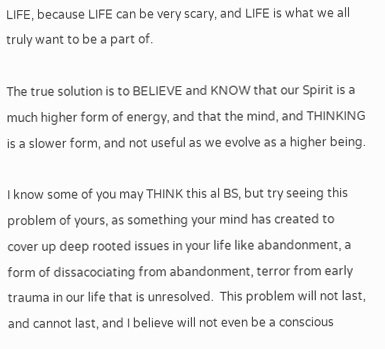LIFE, because LIFE can be very scary, and LIFE is what we all truly want to be a part of.

The true solution is to BELIEVE and KNOW that our Spirit is a much higher form of energy, and that the mind, and THINKING is a slower form, and not useful as we evolve as a higher being.

I know some of you may THINK this al BS, but try seeing this problem of yours, as something your mind has created to cover up deep rooted issues in your life like abandonment, a form of dissacociating from abandonment, terror from early trauma in our life that is unresolved.  This problem will not last, and cannot last, and I believe will not even be a conscious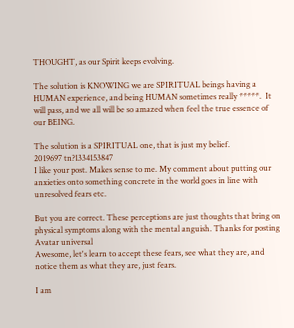THOUGHT, as our Spirit keeps evolving.

The solution is KNOWING we are SPIRITUAL beings having a HUMAN experience, and being HUMAN sometimes really *****.  It will pass, and we all will be so amazed when feel the true essence of our BEING.

The solution is a SPIRITUAL one, that is just my belief.
2019697 tn?1334153847
I like your post. Makes sense to me. My comment about putting our anxieties onto something concrete in the world goes in line with unresolved fears etc.

But you are correct. These perceptions are just thoughts that bring on physical symptoms along with the mental anguish. Thanks for posting
Avatar universal
Awesome, let's learn to accept these fears, see what they are, and notice them as what they are, just fears.

I am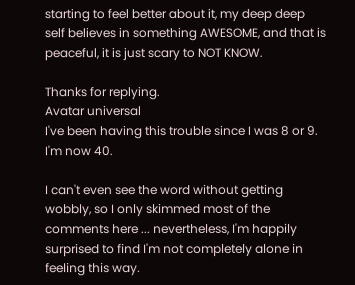starting to feel better about it, my deep deep self believes in something AWESOME, and that is peaceful, it is just scary to NOT KNOW.

Thanks for replying.
Avatar universal
I've been having this trouble since I was 8 or 9. I'm now 40.

I can't even see the word without getting wobbly, so I only skimmed most of the comments here ... nevertheless, I'm happily surprised to find I'm not completely alone in feeling this way.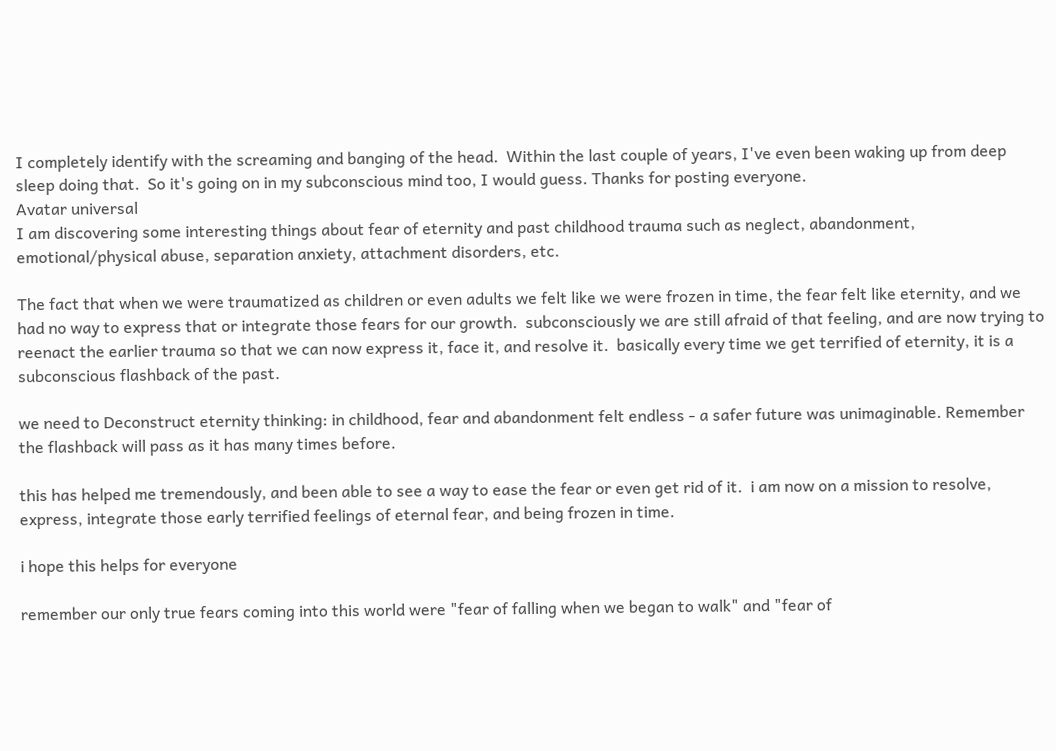I completely identify with the screaming and banging of the head.  Within the last couple of years, I've even been waking up from deep sleep doing that.  So it's going on in my subconscious mind too, I would guess. Thanks for posting everyone.
Avatar universal
I am discovering some interesting things about fear of eternity and past childhood trauma such as neglect, abandonment, emotional/physical abuse, separation anxiety, attachment disorders, etc.

The fact that when we were traumatized as children or even adults we felt like we were frozen in time, the fear felt like eternity, and we had no way to express that or integrate those fears for our growth.  subconsciously we are still afraid of that feeling, and are now trying to reenact the earlier trauma so that we can now express it, face it, and resolve it.  basically every time we get terrified of eternity, it is a subconscious flashback of the past.

we need to Deconstruct eternity thinking: in childhood, fear and abandonment felt endless - a safer future was unimaginable. Remember the flashback will pass as it has many times before.

this has helped me tremendously, and been able to see a way to ease the fear or even get rid of it.  i am now on a mission to resolve, express, integrate those early terrified feelings of eternal fear, and being frozen in time.

i hope this helps for everyone

remember our only true fears coming into this world were "fear of falling when we began to walk" and "fear of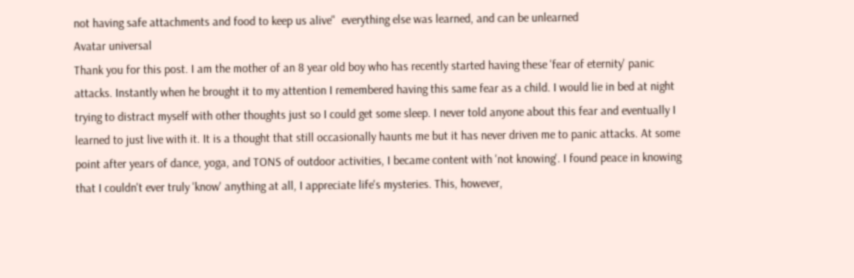not having safe attachments and food to keep us alive"  everything else was learned, and can be unlearned
Avatar universal
Thank you for this post. I am the mother of an 8 year old boy who has recently started having these 'fear of eternity' panic attacks. Instantly when he brought it to my attention I remembered having this same fear as a child. I would lie in bed at night trying to distract myself with other thoughts just so I could get some sleep. I never told anyone about this fear and eventually I learned to just live with it. It is a thought that still occasionally haunts me but it has never driven me to panic attacks. At some point after years of dance, yoga, and TONS of outdoor activities, I became content with 'not knowing'. I found peace in knowing that I couldn't ever truly 'know' anything at all, I appreciate life's mysteries. This, however,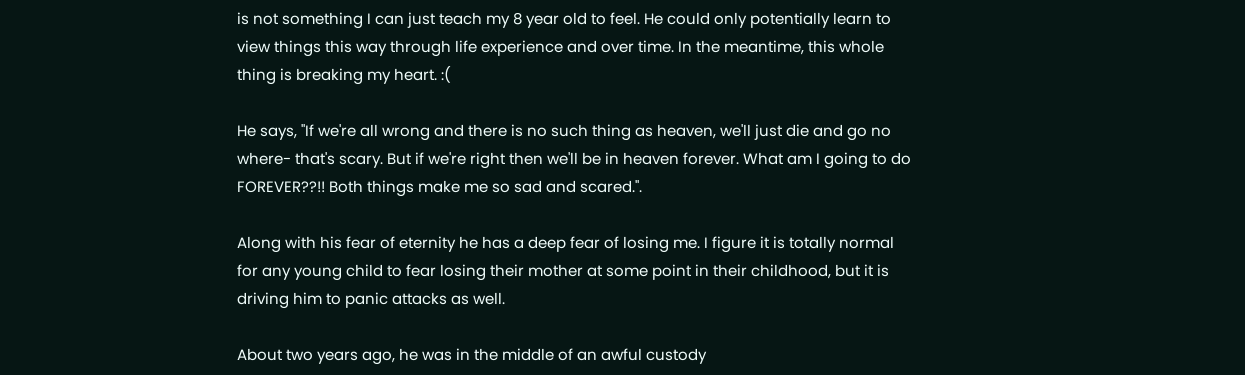is not something I can just teach my 8 year old to feel. He could only potentially learn to view things this way through life experience and over time. In the meantime, this whole thing is breaking my heart. :(

He says, "If we're all wrong and there is no such thing as heaven, we'll just die and go no where- that's scary. But if we're right then we'll be in heaven forever. What am I going to do FOREVER??!! Both things make me so sad and scared.".

Along with his fear of eternity he has a deep fear of losing me. I figure it is totally normal for any young child to fear losing their mother at some point in their childhood, but it is driving him to panic attacks as well.

About two years ago, he was in the middle of an awful custody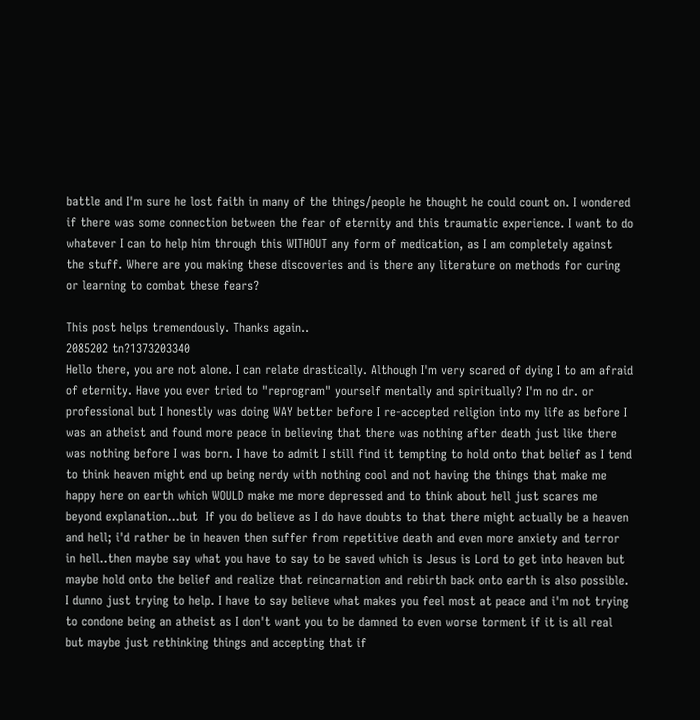battle and I'm sure he lost faith in many of the things/people he thought he could count on. I wondered if there was some connection between the fear of eternity and this traumatic experience. I want to do whatever I can to help him through this WITHOUT any form of medication, as I am completely against the stuff. Where are you making these discoveries and is there any literature on methods for curing or learning to combat these fears?

This post helps tremendously. Thanks again..
2085202 tn?1373203340
Hello there, you are not alone. I can relate drastically. Although I'm very scared of dying I to am afraid of eternity. Have you ever tried to "reprogram" yourself mentally and spiritually? I'm no dr. or professional but I honestly was doing WAY better before I re-accepted religion into my life as before I was an atheist and found more peace in believing that there was nothing after death just like there was nothing before I was born. I have to admit I still find it tempting to hold onto that belief as I tend to think heaven might end up being nerdy with nothing cool and not having the things that make me happy here on earth which WOULD make me more depressed and to think about hell just scares me beyond explanation...but  If you do believe as I do have doubts to that there might actually be a heaven and hell; i'd rather be in heaven then suffer from repetitive death and even more anxiety and terror in hell..then maybe say what you have to say to be saved which is Jesus is Lord to get into heaven but maybe hold onto the belief and realize that reincarnation and rebirth back onto earth is also possible. I dunno just trying to help. I have to say believe what makes you feel most at peace and i'm not trying to condone being an atheist as I don't want you to be damned to even worse torment if it is all real but maybe just rethinking things and accepting that if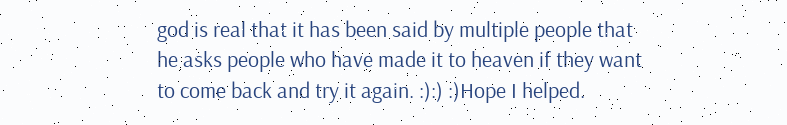god is real that it has been said by multiple people that he asks people who have made it to heaven if they want to come back and try it again. :):) :)Hope I helped.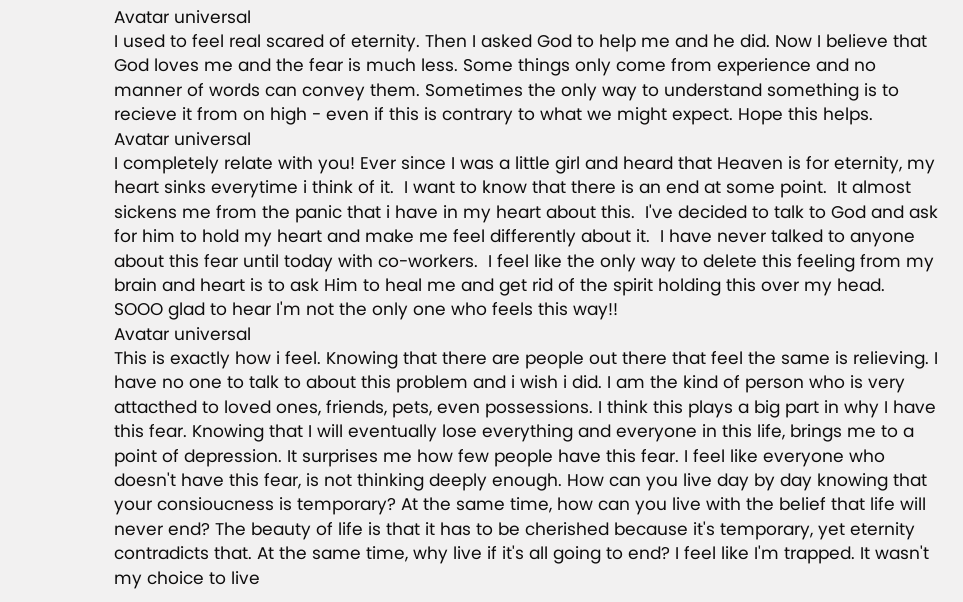Avatar universal
I used to feel real scared of eternity. Then I asked God to help me and he did. Now I believe that God loves me and the fear is much less. Some things only come from experience and no manner of words can convey them. Sometimes the only way to understand something is to recieve it from on high - even if this is contrary to what we might expect. Hope this helps.
Avatar universal
I completely relate with you! Ever since I was a little girl and heard that Heaven is for eternity, my heart sinks everytime i think of it.  I want to know that there is an end at some point.  It almost sickens me from the panic that i have in my heart about this.  I've decided to talk to God and ask for him to hold my heart and make me feel differently about it.  I have never talked to anyone about this fear until today with co-workers.  I feel like the only way to delete this feeling from my brain and heart is to ask Him to heal me and get rid of the spirit holding this over my head.  SOOO glad to hear I'm not the only one who feels this way!!
Avatar universal
This is exactly how i feel. Knowing that there are people out there that feel the same is relieving. I have no one to talk to about this problem and i wish i did. I am the kind of person who is very attacthed to loved ones, friends, pets, even possessions. I think this plays a big part in why I have this fear. Knowing that I will eventually lose everything and everyone in this life, brings me to a point of depression. It surprises me how few people have this fear. I feel like everyone who doesn't have this fear, is not thinking deeply enough. How can you live day by day knowing that your consioucness is temporary? At the same time, how can you live with the belief that life will never end? The beauty of life is that it has to be cherished because it's temporary, yet eternity contradicts that. At the same time, why live if it's all going to end? I feel like I'm trapped. It wasn't my choice to live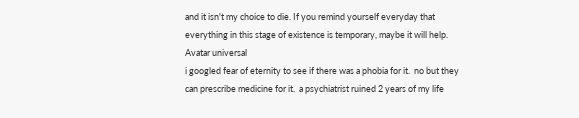and it isn't my choice to die. If you remind yourself everyday that everything in this stage of existence is temporary, maybe it will help.
Avatar universal
i googled fear of eternity to see if there was a phobia for it.  no but they can prescribe medicine for it.  a psychiatrist ruined 2 years of my life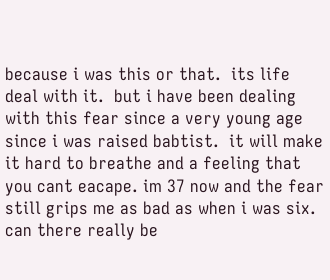because i was this or that.  its life deal with it.  but i have been dealing with this fear since a very young age since i was raised babtist.  it will make it hard to breathe and a feeling that you cant eacape. im 37 now and the fear still grips me as bad as when i was six. can there really be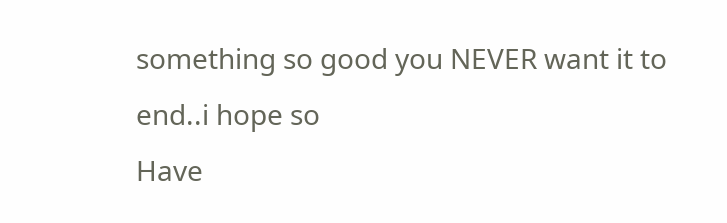something so good you NEVER want it to end..i hope so
Have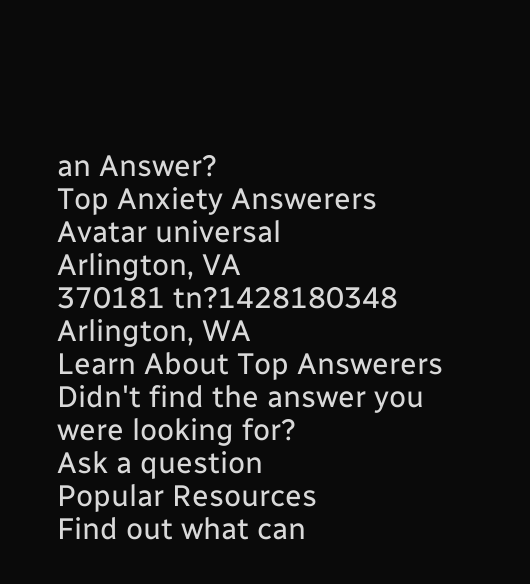an Answer?
Top Anxiety Answerers
Avatar universal
Arlington, VA
370181 tn?1428180348
Arlington, WA
Learn About Top Answerers
Didn't find the answer you were looking for?
Ask a question
Popular Resources
Find out what can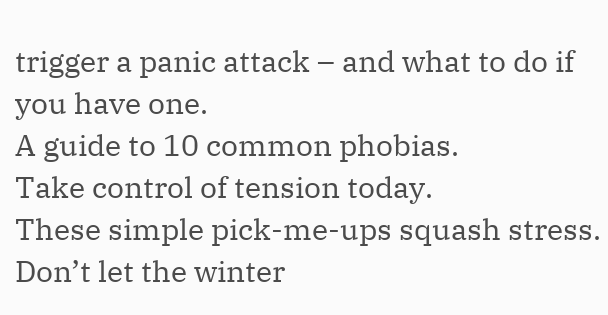trigger a panic attack – and what to do if you have one.
A guide to 10 common phobias.
Take control of tension today.
These simple pick-me-ups squash stress.
Don’t let the winter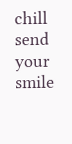chill send your smile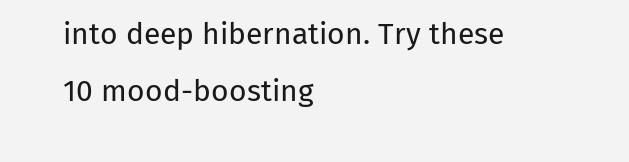into deep hibernation. Try these 10 mood-boosting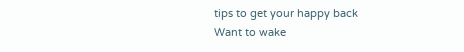tips to get your happy back
Want to wake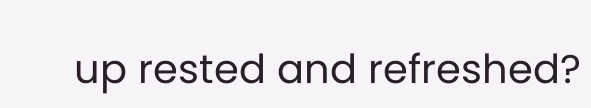up rested and refreshed?